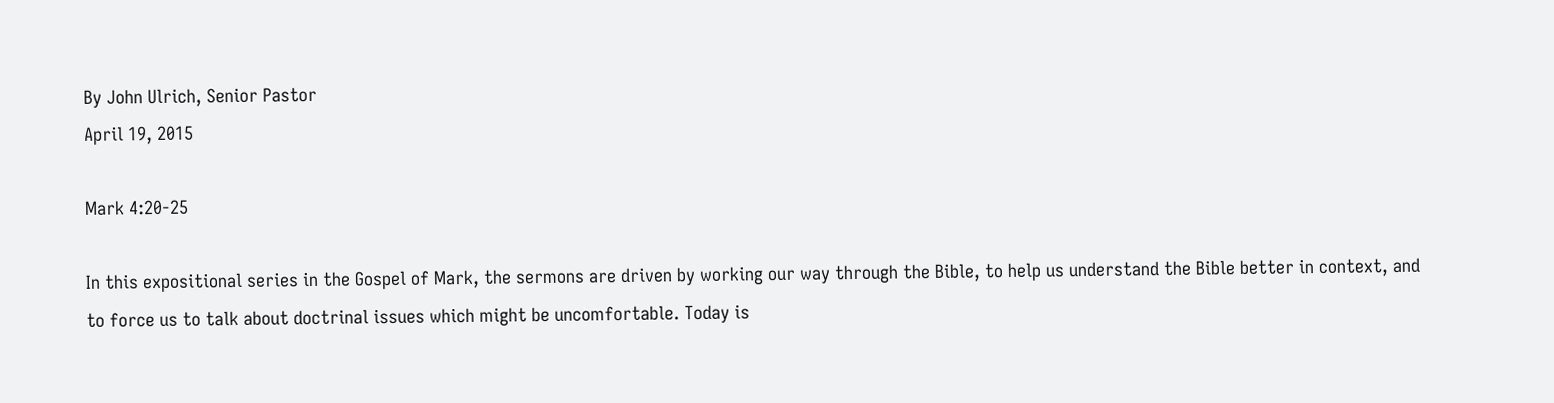By John Ulrich, Senior Pastor
April 19, 2015

Mark 4:20-25

In this expositional series in the Gospel of Mark, the sermons are driven by working our way through the Bible, to help us understand the Bible better in context, and to force us to talk about doctrinal issues which might be uncomfortable. Today is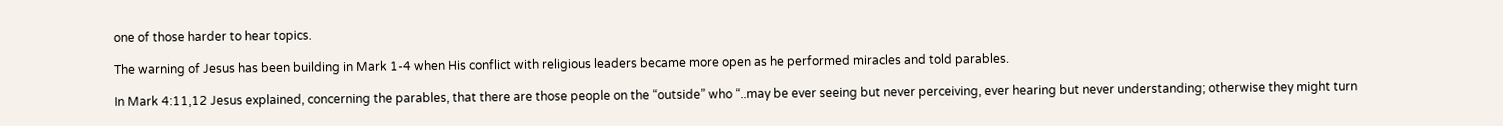one of those harder to hear topics.

The warning of Jesus has been building in Mark 1-4 when His conflict with religious leaders became more open as he performed miracles and told parables.

In Mark 4:11,12 Jesus explained, concerning the parables, that there are those people on the “outside” who “..may be ever seeing but never perceiving, ever hearing but never understanding; otherwise they might turn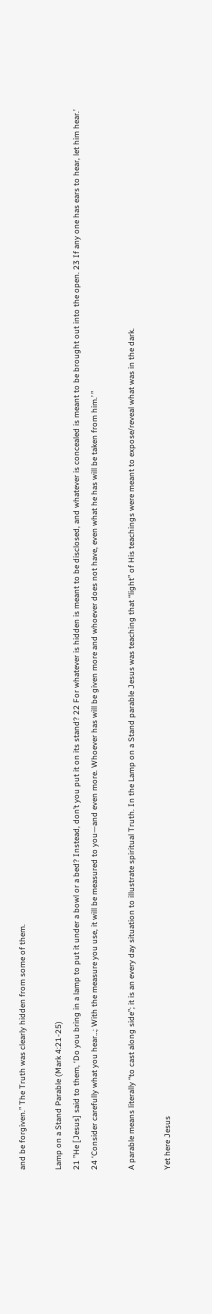and be forgiven.” The Truth was clearly hidden from some of them.

Lamp on a Stand Parable (Mark 4:21-25)
21 ”He [Jesus] said to them, ‘Do you bring in a lamp to put it under a bowl or a bed? Instead, don’t you put it on its stand? 22 For whatever is hidden is meant to be disclosed, and whatever is concealed is meant to be brought out into the open. 23 If any one has ears to hear, let him hear.’
24 ‘Consider carefully what you hear…; With the measure you use, it will be measured to you—and even more. Whoever has will be given more and whoever does not have, even what he has will be taken from him.’ ”

A parable means literally “to cast along side”; it is an every day situation to illustrate spiritual Truth. In the Lamp on a Stand parable Jesus was teaching that “light” of His teachings were meant to expose/reveal what was in the dark.

Yet here Jesus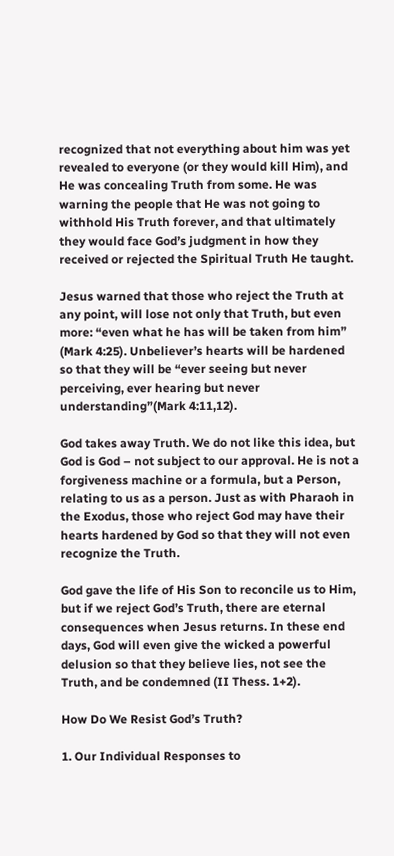recognized that not everything about him was yet revealed to everyone (or they would kill Him), and He was concealing Truth from some. He was warning the people that He was not going to withhold His Truth forever, and that ultimately they would face God’s judgment in how they received or rejected the Spiritual Truth He taught.

Jesus warned that those who reject the Truth at any point, will lose not only that Truth, but even more: “even what he has will be taken from him” (Mark 4:25). Unbeliever’s hearts will be hardened so that they will be “ever seeing but never perceiving, ever hearing but never understanding”(Mark 4:11,12).

God takes away Truth. We do not like this idea, but God is God – not subject to our approval. He is not a forgiveness machine or a formula, but a Person, relating to us as a person. Just as with Pharaoh in the Exodus, those who reject God may have their hearts hardened by God so that they will not even recognize the Truth.

God gave the life of His Son to reconcile us to Him, but if we reject God’s Truth, there are eternal consequences when Jesus returns. In these end days, God will even give the wicked a powerful delusion so that they believe lies, not see the Truth, and be condemned (II Thess. 1+2).

How Do We Resist God’s Truth?

1. Our Individual Responses to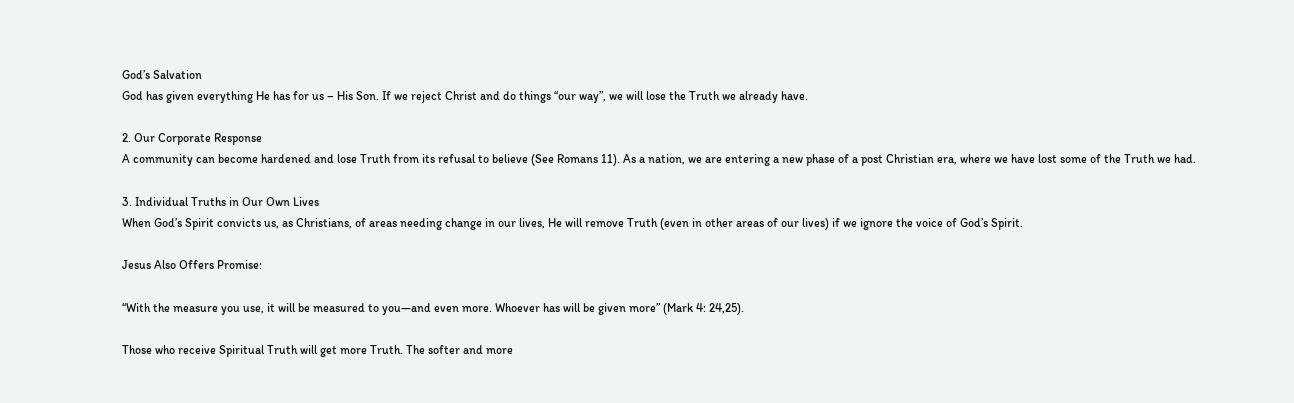God’s Salvation
God has given everything He has for us – His Son. If we reject Christ and do things “our way”, we will lose the Truth we already have.

2. Our Corporate Response
A community can become hardened and lose Truth from its refusal to believe (See Romans 11). As a nation, we are entering a new phase of a post Christian era, where we have lost some of the Truth we had.

3. Individual Truths in Our Own Lives
When God’s Spirit convicts us, as Christians, of areas needing change in our lives, He will remove Truth (even in other areas of our lives) if we ignore the voice of God’s Spirit.

Jesus Also Offers Promise:

“With the measure you use, it will be measured to you—and even more. Whoever has will be given more” (Mark 4: 24,25).

Those who receive Spiritual Truth will get more Truth. The softer and more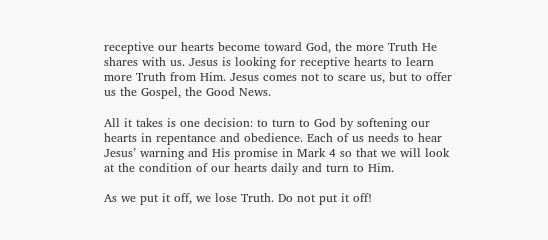receptive our hearts become toward God, the more Truth He shares with us. Jesus is looking for receptive hearts to learn more Truth from Him. Jesus comes not to scare us, but to offer us the Gospel, the Good News.

All it takes is one decision: to turn to God by softening our hearts in repentance and obedience. Each of us needs to hear Jesus’ warning and His promise in Mark 4 so that we will look at the condition of our hearts daily and turn to Him.

As we put it off, we lose Truth. Do not put it off!